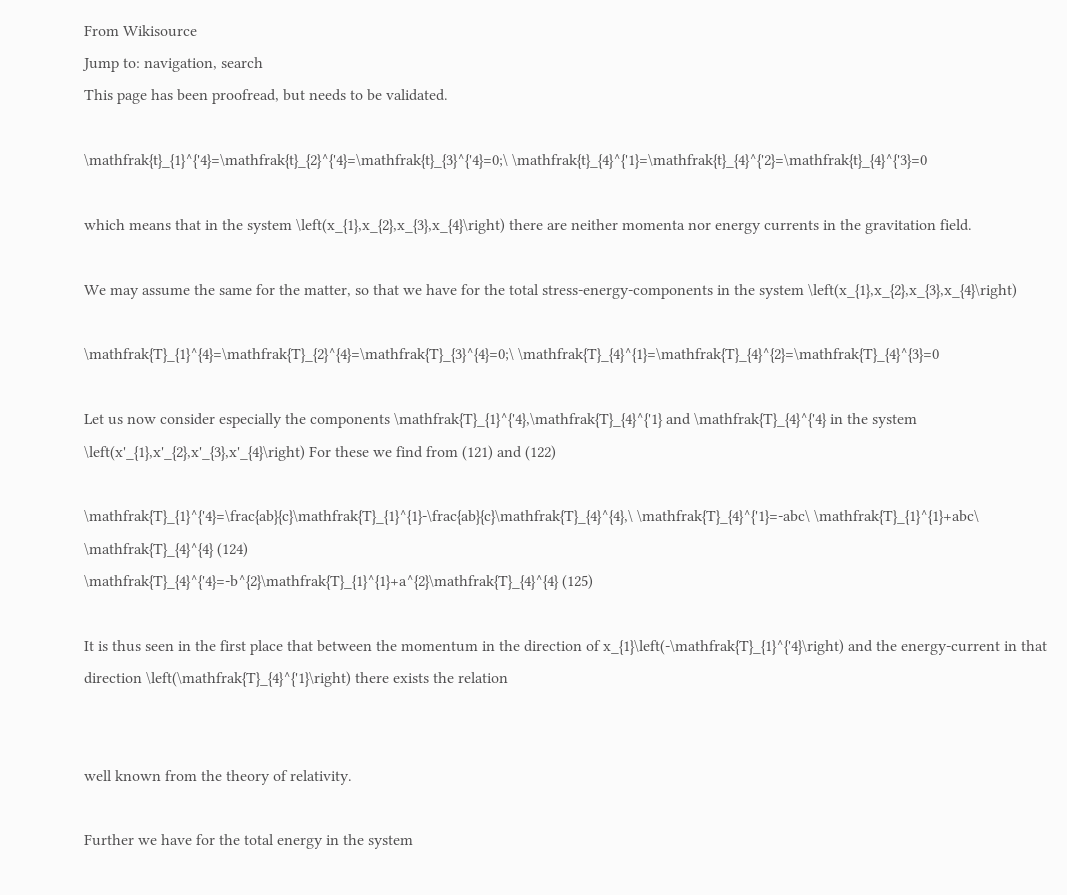From Wikisource
Jump to: navigation, search
This page has been proofread, but needs to be validated.

\mathfrak{t}_{1}^{'4}=\mathfrak{t}_{2}^{'4}=\mathfrak{t}_{3}^{'4}=0;\ \mathfrak{t}_{4}^{'1}=\mathfrak{t}_{4}^{'2}=\mathfrak{t}_{4}^{'3}=0

which means that in the system \left(x_{1},x_{2},x_{3},x_{4}\right) there are neither momenta nor energy currents in the gravitation field.

We may assume the same for the matter, so that we have for the total stress-energy-components in the system \left(x_{1},x_{2},x_{3},x_{4}\right)

\mathfrak{T}_{1}^{4}=\mathfrak{T}_{2}^{4}=\mathfrak{T}_{3}^{4}=0;\ \mathfrak{T}_{4}^{1}=\mathfrak{T}_{4}^{2}=\mathfrak{T}_{4}^{3}=0

Let us now consider especially the components \mathfrak{T}_{1}^{'4},\mathfrak{T}_{4}^{'1} and \mathfrak{T}_{4}^{'4} in the system \left(x'_{1},x'_{2},x'_{3},x'_{4}\right) For these we find from (121) and (122)

\mathfrak{T}_{1}^{'4}=\frac{ab}{c}\mathfrak{T}_{1}^{1}-\frac{ab}{c}\mathfrak{T}_{4}^{4},\ \mathfrak{T}_{4}^{'1}=-abc\ \mathfrak{T}_{1}^{1}+abc\ \mathfrak{T}_{4}^{4} (124)
\mathfrak{T}_{4}^{'4}=-b^{2}\mathfrak{T}_{1}^{1}+a^{2}\mathfrak{T}_{4}^{4} (125)

It is thus seen in the first place that between the momentum in the direction of x_{1}\left(-\mathfrak{T}_{1}^{'4}\right) and the energy-current in that direction \left(\mathfrak{T}_{4}^{'1}\right) there exists the relation


well known from the theory of relativity.

Further we have for the total energy in the system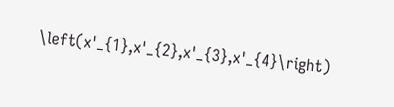\left(x'_{1},x'_{2},x'_{3},x'_{4}\right)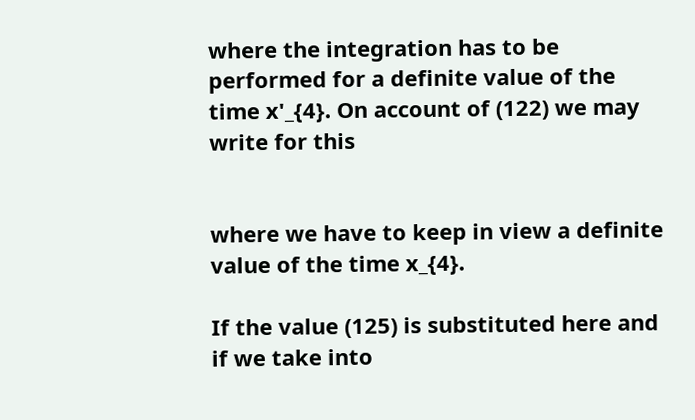where the integration has to be performed for a definite value of the time x'_{4}. On account of (122) we may write for this


where we have to keep in view a definite value of the time x_{4}.

If the value (125) is substituted here and if we take into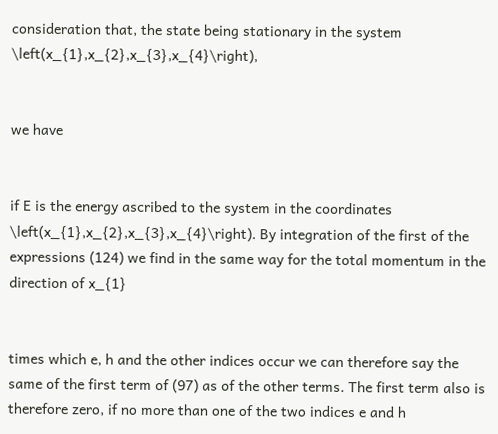consideration that, the state being stationary in the system \left(x_{1},x_{2},x_{3},x_{4}\right),


we have


if E is the energy ascribed to the system in the coordinates \left(x_{1},x_{2},x_{3},x_{4}\right). By integration of the first of the expressions (124) we find in the same way for the total momentum in the direction of x_{1}


times which e, h and the other indices occur we can therefore say the same of the first term of (97) as of the other terms. The first term also is therefore zero, if no more than one of the two indices e and h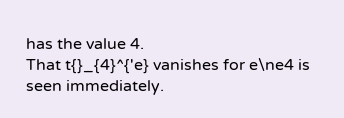has the value 4.
That t{}_{4}^{'e} vanishes for e\ne4 is seen immediately.